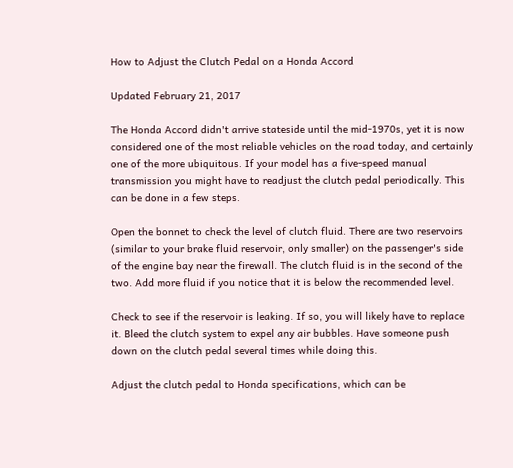How to Adjust the Clutch Pedal on a Honda Accord

Updated February 21, 2017

The Honda Accord didn't arrive stateside until the mid-1970s, yet it is now considered one of the most reliable vehicles on the road today, and certainly one of the more ubiquitous. If your model has a five-speed manual transmission you might have to readjust the clutch pedal periodically. This can be done in a few steps.

Open the bonnet to check the level of clutch fluid. There are two reservoirs (similar to your brake fluid reservoir, only smaller) on the passenger's side of the engine bay near the firewall. The clutch fluid is in the second of the two. Add more fluid if you notice that it is below the recommended level.

Check to see if the reservoir is leaking. If so, you will likely have to replace it. Bleed the clutch system to expel any air bubbles. Have someone push down on the clutch pedal several times while doing this.

Adjust the clutch pedal to Honda specifications, which can be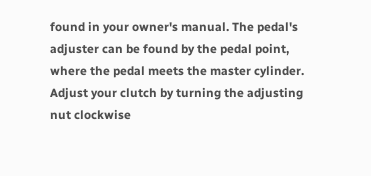found in your owner's manual. The pedal's adjuster can be found by the pedal point, where the pedal meets the master cylinder. Adjust your clutch by turning the adjusting nut clockwise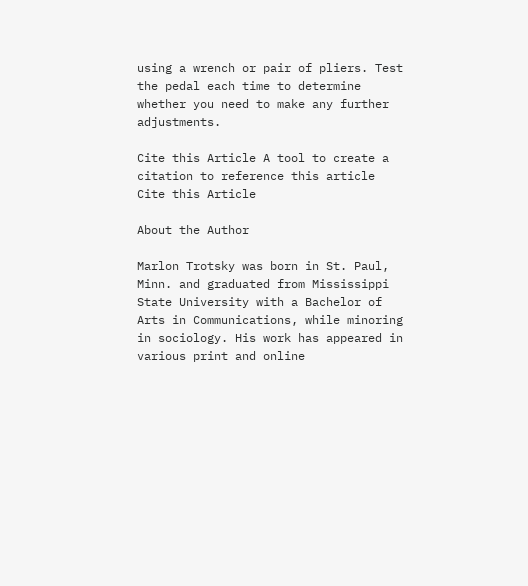using a wrench or pair of pliers. Test the pedal each time to determine whether you need to make any further adjustments.

Cite this Article A tool to create a citation to reference this article Cite this Article

About the Author

Marlon Trotsky was born in St. Paul, Minn. and graduated from Mississippi State University with a Bachelor of Arts in Communications, while minoring in sociology. His work has appeared in various print and online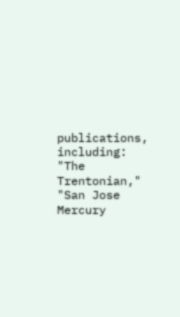publications, including: "The Trentonian," "San Jose Mercury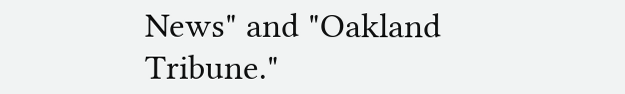News" and "Oakland Tribune."